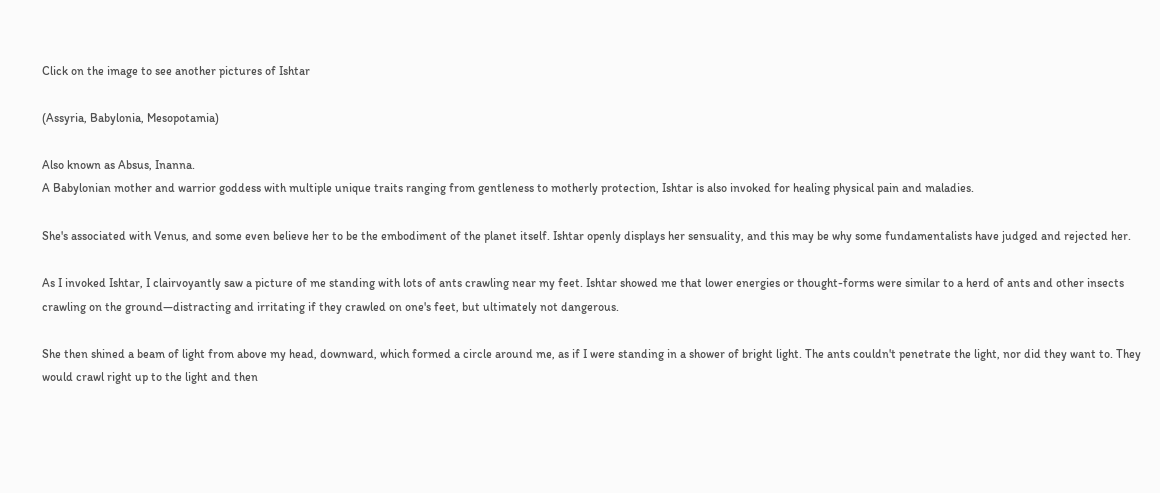Click on the image to see another pictures of Ishtar

(Assyria, Babylonia, Mesopotamia)

Also known as Absus, Inanna.
A Babylonian mother and warrior goddess with multiple unique traits ranging from gentleness to motherly protection, Ishtar is also invoked for healing physical pain and maladies.

She's associated with Venus, and some even believe her to be the embodiment of the planet itself. Ishtar openly displays her sensuality, and this may be why some fundamentalists have judged and rejected her.

As I invoked Ishtar, I clairvoyantly saw a picture of me standing with lots of ants crawling near my feet. Ishtar showed me that lower energies or thought-forms were similar to a herd of ants and other insects crawling on the ground—distracting and irritating if they crawled on one's feet, but ultimately not dangerous.

She then shined a beam of light from above my head, downward, which formed a circle around me, as if I were standing in a shower of bright light. The ants couldn't penetrate the light, nor did they want to. They would crawl right up to the light and then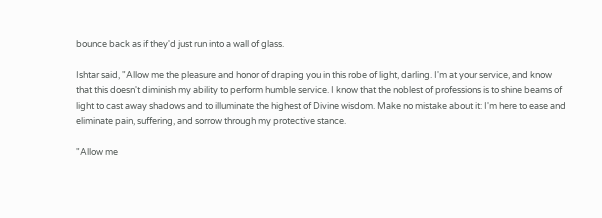bounce back as if they'd just run into a wall of glass.

Ishtar said, "Allow me the pleasure and honor of draping you in this robe of light, darling. I'm at your service, and know that this doesn't diminish my ability to perform humble service. I know that the noblest of professions is to shine beams of light to cast away shadows and to illuminate the highest of Divine wisdom. Make no mistake about it: I'm here to ease and eliminate pain, suffering, and sorrow through my protective stance.

"Allow me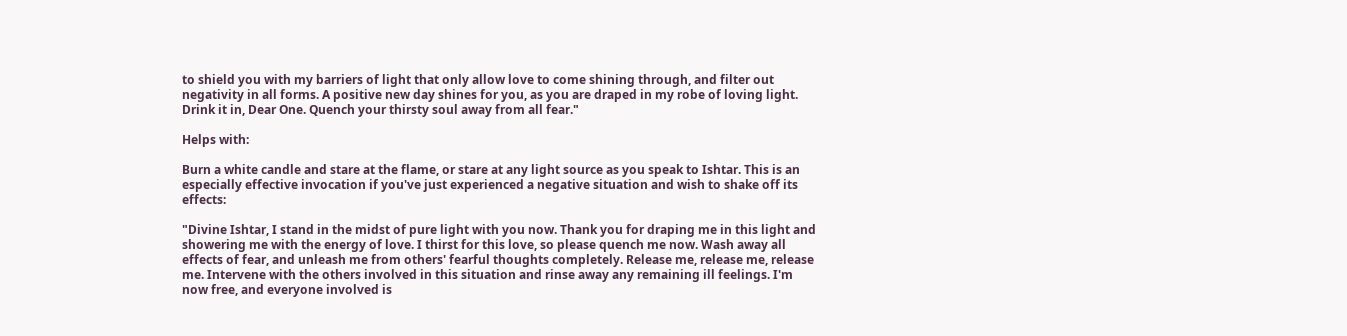to shield you with my barriers of light that only allow love to come shining through, and filter out negativity in all forms. A positive new day shines for you, as you are draped in my robe of loving light. Drink it in, Dear One. Quench your thirsty soul away from all fear."

Helps with:

Burn a white candle and stare at the flame, or stare at any light source as you speak to Ishtar. This is an especially effective invocation if you've just experienced a negative situation and wish to shake off its effects:

"Divine Ishtar, I stand in the midst of pure light with you now. Thank you for draping me in this light and showering me with the energy of love. I thirst for this love, so please quench me now. Wash away all effects of fear, and unleash me from others' fearful thoughts completely. Release me, release me, release me. Intervene with the others involved in this situation and rinse away any remaining ill feelings. I'm now free, and everyone involved is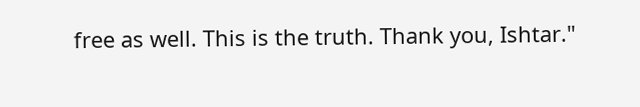free as well. This is the truth. Thank you, Ishtar."